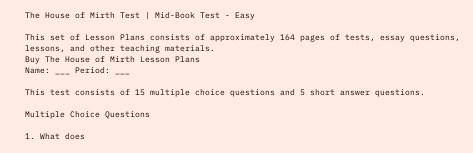The House of Mirth Test | Mid-Book Test - Easy

This set of Lesson Plans consists of approximately 164 pages of tests, essay questions, lessons, and other teaching materials.
Buy The House of Mirth Lesson Plans
Name: ___ Period: ___

This test consists of 15 multiple choice questions and 5 short answer questions.

Multiple Choice Questions

1. What does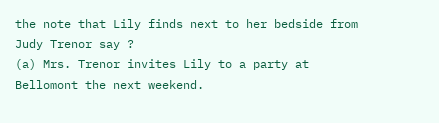the note that Lily finds next to her bedside from Judy Trenor say ?
(a) Mrs. Trenor invites Lily to a party at Bellomont the next weekend.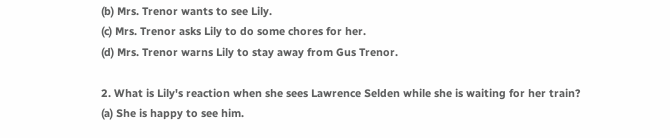(b) Mrs. Trenor wants to see Lily.
(c) Mrs. Trenor asks Lily to do some chores for her.
(d) Mrs. Trenor warns Lily to stay away from Gus Trenor.

2. What is Lily's reaction when she sees Lawrence Selden while she is waiting for her train?
(a) She is happy to see him.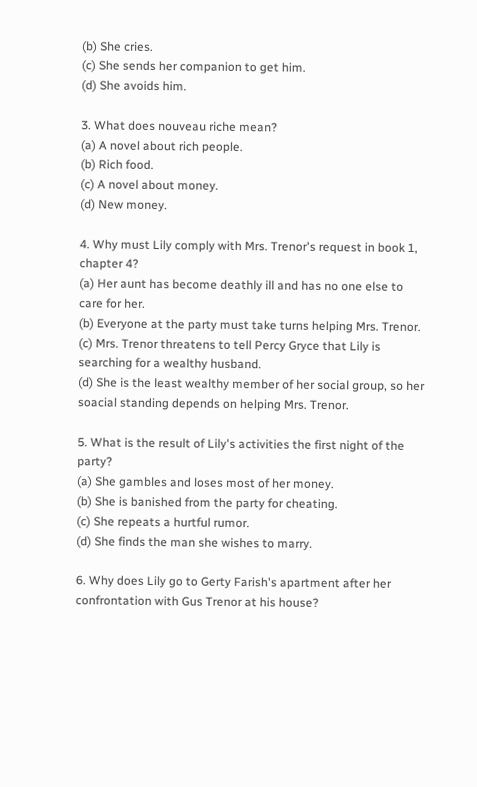(b) She cries.
(c) She sends her companion to get him.
(d) She avoids him.

3. What does nouveau riche mean?
(a) A novel about rich people.
(b) Rich food.
(c) A novel about money.
(d) New money.

4. Why must Lily comply with Mrs. Trenor's request in book 1, chapter 4?
(a) Her aunt has become deathly ill and has no one else to care for her.
(b) Everyone at the party must take turns helping Mrs. Trenor.
(c) Mrs. Trenor threatens to tell Percy Gryce that Lily is searching for a wealthy husband.
(d) She is the least wealthy member of her social group, so her soacial standing depends on helping Mrs. Trenor.

5. What is the result of Lily's activities the first night of the party?
(a) She gambles and loses most of her money.
(b) She is banished from the party for cheating.
(c) She repeats a hurtful rumor.
(d) She finds the man she wishes to marry.

6. Why does Lily go to Gerty Farish's apartment after her confrontation with Gus Trenor at his house?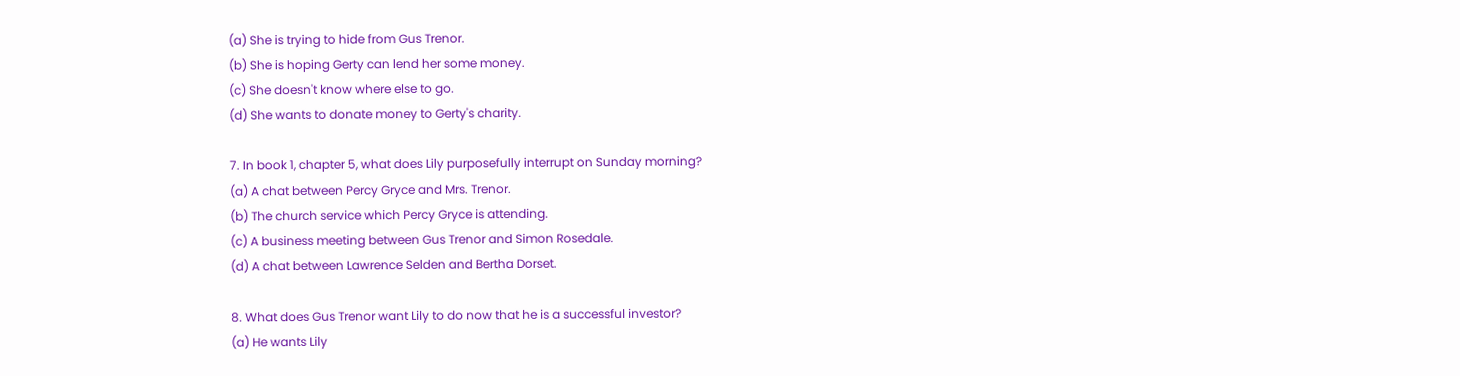(a) She is trying to hide from Gus Trenor.
(b) She is hoping Gerty can lend her some money.
(c) She doesn't know where else to go.
(d) She wants to donate money to Gerty's charity.

7. In book 1, chapter 5, what does Lily purposefully interrupt on Sunday morning?
(a) A chat between Percy Gryce and Mrs. Trenor.
(b) The church service which Percy Gryce is attending.
(c) A business meeting between Gus Trenor and Simon Rosedale.
(d) A chat between Lawrence Selden and Bertha Dorset.

8. What does Gus Trenor want Lily to do now that he is a successful investor?
(a) He wants Lily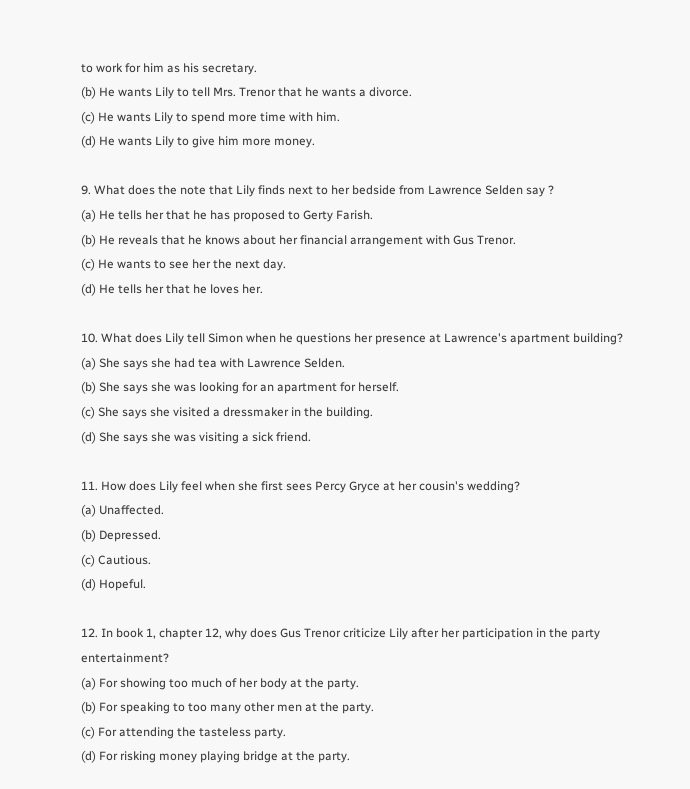to work for him as his secretary.
(b) He wants Lily to tell Mrs. Trenor that he wants a divorce.
(c) He wants Lily to spend more time with him.
(d) He wants Lily to give him more money.

9. What does the note that Lily finds next to her bedside from Lawrence Selden say ?
(a) He tells her that he has proposed to Gerty Farish.
(b) He reveals that he knows about her financial arrangement with Gus Trenor.
(c) He wants to see her the next day.
(d) He tells her that he loves her.

10. What does Lily tell Simon when he questions her presence at Lawrence's apartment building?
(a) She says she had tea with Lawrence Selden.
(b) She says she was looking for an apartment for herself.
(c) She says she visited a dressmaker in the building.
(d) She says she was visiting a sick friend.

11. How does Lily feel when she first sees Percy Gryce at her cousin's wedding?
(a) Unaffected.
(b) Depressed.
(c) Cautious.
(d) Hopeful.

12. In book 1, chapter 12, why does Gus Trenor criticize Lily after her participation in the party entertainment?
(a) For showing too much of her body at the party.
(b) For speaking to too many other men at the party.
(c) For attending the tasteless party.
(d) For risking money playing bridge at the party.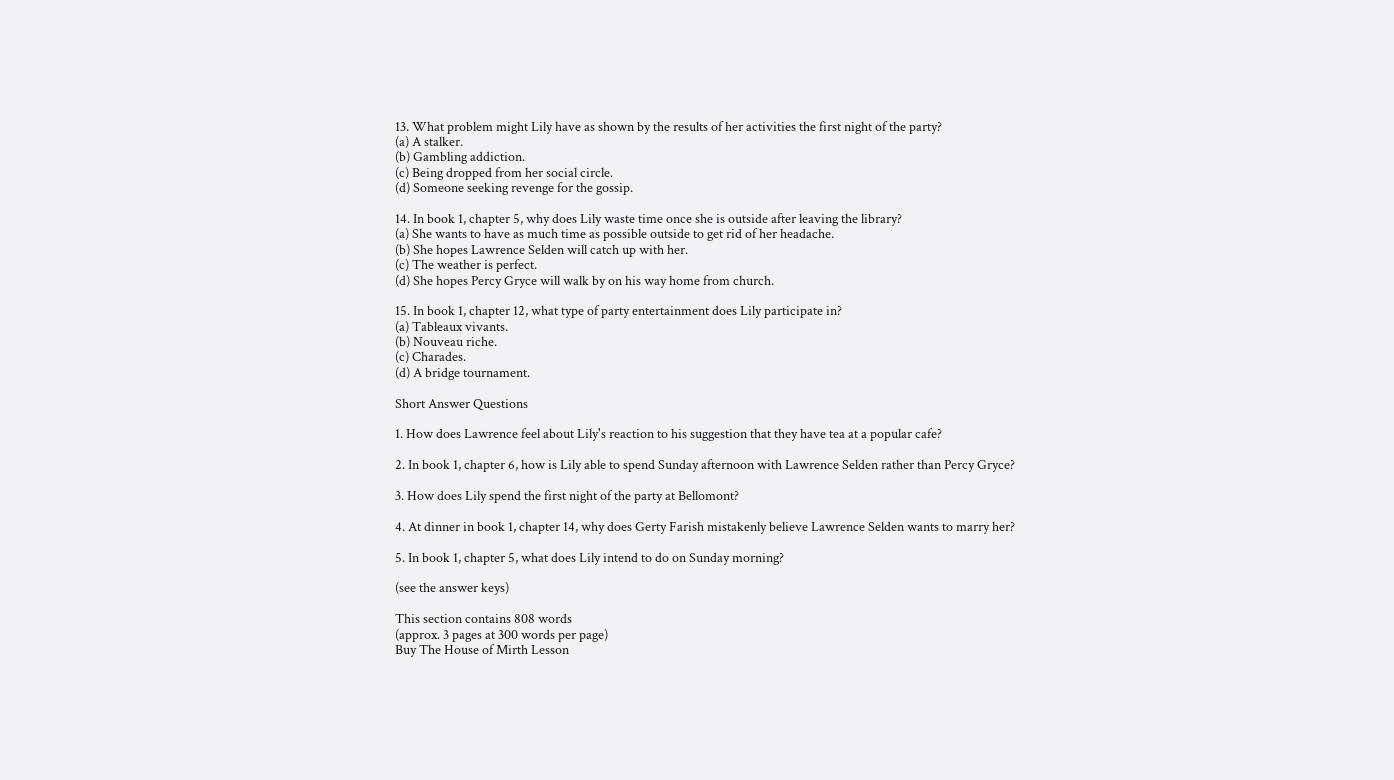13. What problem might Lily have as shown by the results of her activities the first night of the party?
(a) A stalker.
(b) Gambling addiction.
(c) Being dropped from her social circle.
(d) Someone seeking revenge for the gossip.

14. In book 1, chapter 5, why does Lily waste time once she is outside after leaving the library?
(a) She wants to have as much time as possible outside to get rid of her headache.
(b) She hopes Lawrence Selden will catch up with her.
(c) The weather is perfect.
(d) She hopes Percy Gryce will walk by on his way home from church.

15. In book 1, chapter 12, what type of party entertainment does Lily participate in?
(a) Tableaux vivants.
(b) Nouveau riche.
(c) Charades.
(d) A bridge tournament.

Short Answer Questions

1. How does Lawrence feel about Lily's reaction to his suggestion that they have tea at a popular cafe?

2. In book 1, chapter 6, how is Lily able to spend Sunday afternoon with Lawrence Selden rather than Percy Gryce?

3. How does Lily spend the first night of the party at Bellomont?

4. At dinner in book 1, chapter 14, why does Gerty Farish mistakenly believe Lawrence Selden wants to marry her?

5. In book 1, chapter 5, what does Lily intend to do on Sunday morning?

(see the answer keys)

This section contains 808 words
(approx. 3 pages at 300 words per page)
Buy The House of Mirth Lesson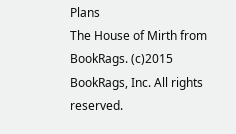Plans
The House of Mirth from BookRags. (c)2015 BookRags, Inc. All rights reserved.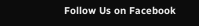Follow Us on Facebook